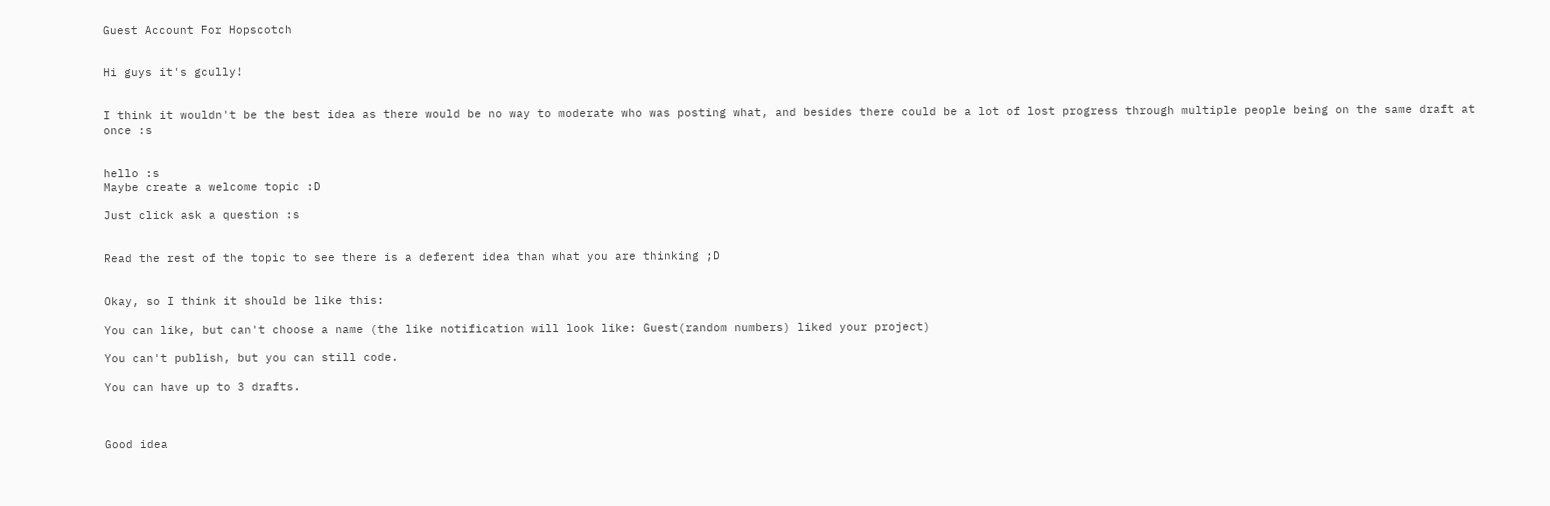Guest Account For Hopscotch


Hi guys it's gcully!


I think it wouldn't be the best idea as there would be no way to moderate who was posting what, and besides there could be a lot of lost progress through multiple people being on the same draft at once :s


hello :s
Maybe create a welcome topic :D

Just click ask a question :s


Read the rest of the topic to see there is a deferent idea than what you are thinking ;D


Okay, so I think it should be like this:

You can like, but can't choose a name (the like notification will look like: Guest(random numbers) liked your project)

You can't publish, but you can still code.

You can have up to 3 drafts.



Good idea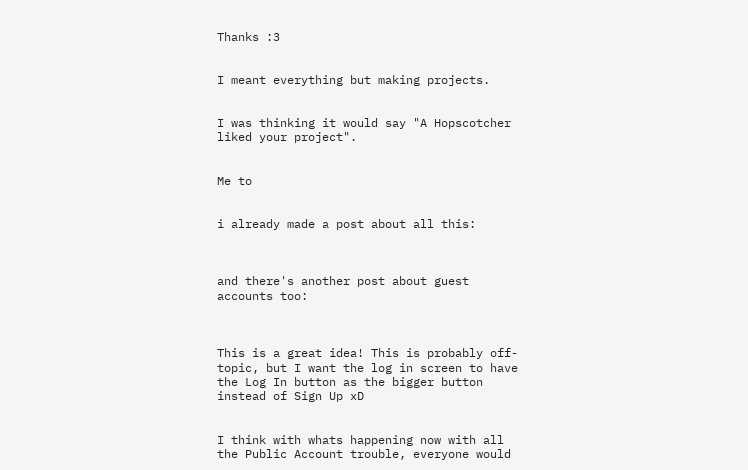Thanks :3


I meant everything but making projects.


I was thinking it would say "A Hopscotcher liked your project".


Me to


i already made a post about all this:



and there's another post about guest accounts too:



This is a great idea! This is probably off-topic, but I want the log in screen to have the Log In button as the bigger button instead of Sign Up xD


I think with whats happening now with all the Public Account trouble, everyone would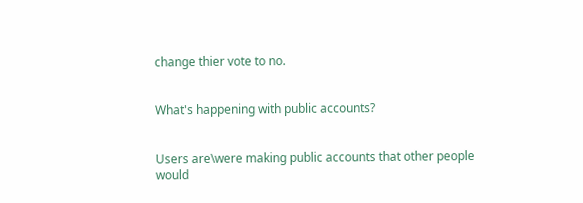change thier vote to no.


What's happening with public accounts?


Users are\were making public accounts that other people would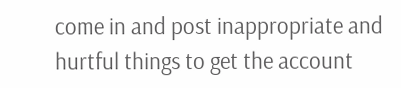come in and post inappropriate and hurtful things to get the account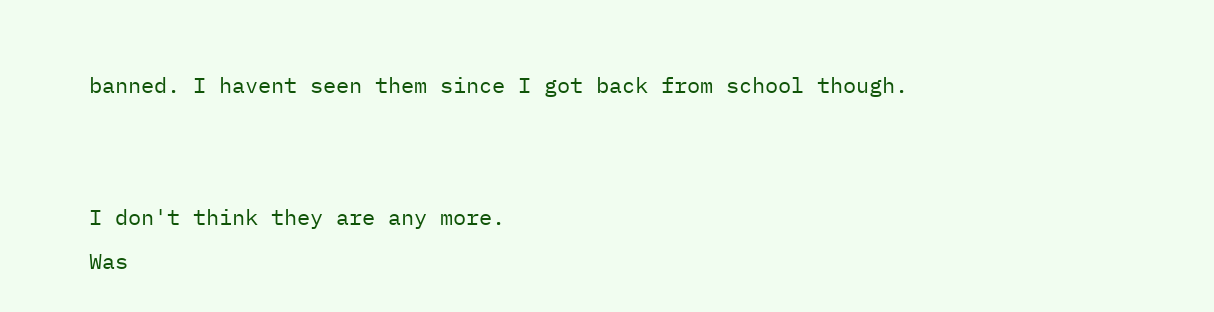banned. I havent seen them since I got back from school though.


I don't think they are any more.
Was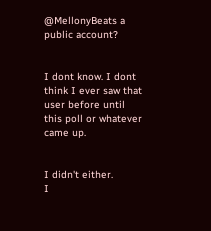@MellonyBeats a public account?


I dont know. I dont think I ever saw that user before until this poll or whatever came up.


I didn't either.
I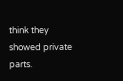think they showed private parts.